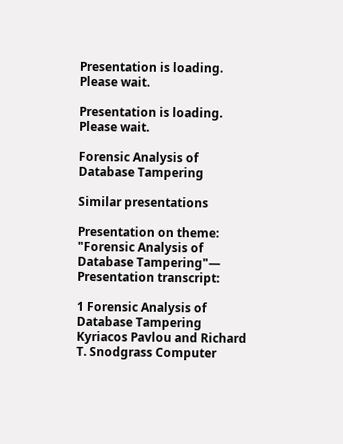Presentation is loading. Please wait.

Presentation is loading. Please wait.

Forensic Analysis of Database Tampering

Similar presentations

Presentation on theme: "Forensic Analysis of Database Tampering"— Presentation transcript:

1 Forensic Analysis of Database Tampering
Kyriacos Pavlou and Richard T. Snodgrass Computer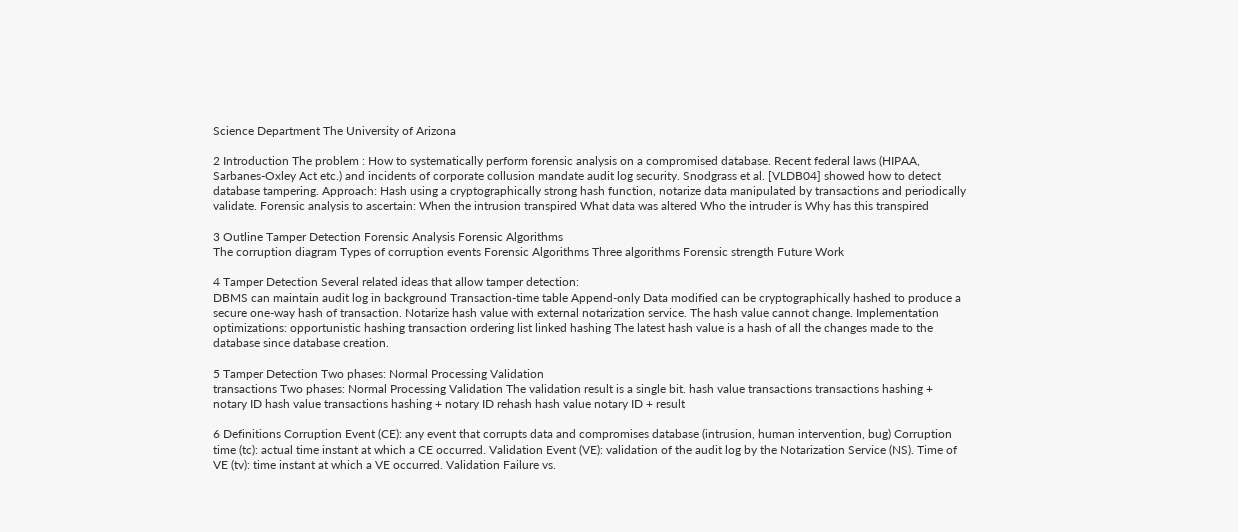Science Department The University of Arizona

2 Introduction The problem : How to systematically perform forensic analysis on a compromised database. Recent federal laws (HIPAA, Sarbanes-Oxley Act etc.) and incidents of corporate collusion mandate audit log security. Snodgrass et al. [VLDB04] showed how to detect database tampering. Approach: Hash using a cryptographically strong hash function, notarize data manipulated by transactions and periodically validate. Forensic analysis to ascertain: When the intrusion transpired What data was altered Who the intruder is Why has this transpired

3 Outline Tamper Detection Forensic Analysis Forensic Algorithms
The corruption diagram Types of corruption events Forensic Algorithms Three algorithms Forensic strength Future Work

4 Tamper Detection Several related ideas that allow tamper detection:
DBMS can maintain audit log in background Transaction-time table Append-only Data modified can be cryptographically hashed to produce a secure one-way hash of transaction. Notarize hash value with external notarization service. The hash value cannot change. Implementation optimizations: opportunistic hashing transaction ordering list linked hashing The latest hash value is a hash of all the changes made to the database since database creation.

5 Tamper Detection Two phases: Normal Processing Validation
transactions Two phases: Normal Processing Validation The validation result is a single bit. hash value transactions transactions hashing + notary ID hash value transactions hashing + notary ID rehash hash value notary ID + result

6 Definitions Corruption Event (CE): any event that corrupts data and compromises database (intrusion, human intervention, bug) Corruption time (tc): actual time instant at which a CE occurred. Validation Event (VE): validation of the audit log by the Notarization Service (NS). Time of VE (tv): time instant at which a VE occurred. Validation Failure vs.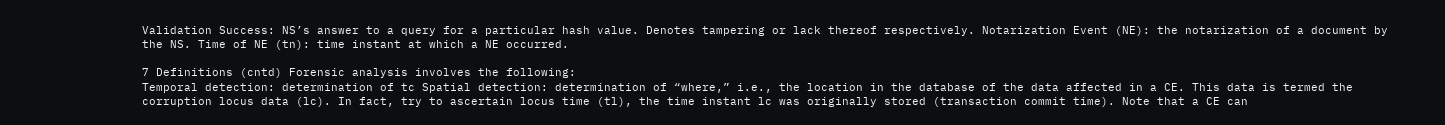Validation Success: NS’s answer to a query for a particular hash value. Denotes tampering or lack thereof respectively. Notarization Event (NE): the notarization of a document by the NS. Time of NE (tn): time instant at which a NE occurred.

7 Definitions (cntd) Forensic analysis involves the following:
Temporal detection: determination of tc Spatial detection: determination of “where,” i.e., the location in the database of the data affected in a CE. This data is termed the corruption locus data (lc). In fact, try to ascertain locus time (tl), the time instant lc was originally stored (transaction commit time). Note that a CE can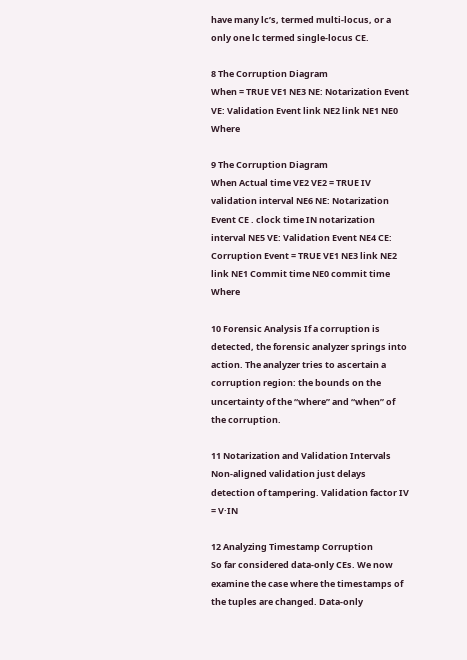have many lc’s, termed multi-locus, or a only one lc termed single-locus CE.

8 The Corruption Diagram
When = TRUE VE1 NE3 NE: Notarization Event VE: Validation Event link NE2 link NE1 NE0 Where

9 The Corruption Diagram
When Actual time VE2 VE2 = TRUE IV validation interval NE6 NE: Notarization Event CE . clock time IN notarization interval NE5 VE: Validation Event NE4 CE: Corruption Event = TRUE VE1 NE3 link NE2 link NE1 Commit time NE0 commit time Where

10 Forensic Analysis If a corruption is detected, the forensic analyzer springs into action. The analyzer tries to ascertain a corruption region: the bounds on the uncertainty of the “where” and “when” of the corruption.

11 Notarization and Validation Intervals
Non-aligned validation just delays detection of tampering. Validation factor IV = V·IN

12 Analyzing Timestamp Corruption
So far considered data-only CEs. We now examine the case where the timestamps of the tuples are changed. Data-only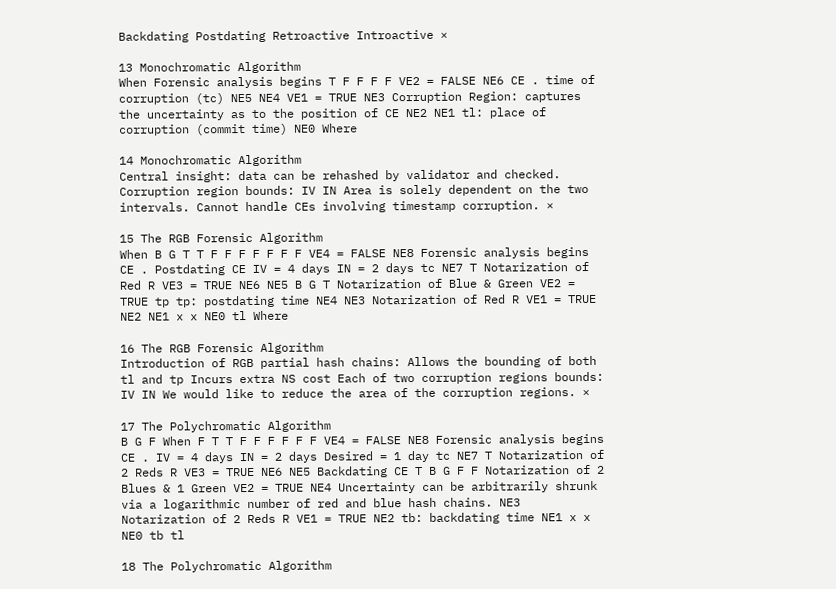Backdating Postdating Retroactive Introactive ×

13 Monochromatic Algorithm
When Forensic analysis begins T F F F F VE2 = FALSE NE6 CE . time of corruption (tc) NE5 NE4 VE1 = TRUE NE3 Corruption Region: captures the uncertainty as to the position of CE NE2 NE1 tl: place of corruption (commit time) NE0 Where

14 Monochromatic Algorithm
Central insight: data can be rehashed by validator and checked. Corruption region bounds: IV IN Area is solely dependent on the two intervals. Cannot handle CEs involving timestamp corruption. ×

15 The RGB Forensic Algorithm
When B G T T F F F F F F F VE4 = FALSE NE8 Forensic analysis begins CE . Postdating CE IV = 4 days IN = 2 days tc NE7 T Notarization of Red R VE3 = TRUE NE6 NE5 B G T Notarization of Blue & Green VE2 = TRUE tp tp: postdating time NE4 NE3 Notarization of Red R VE1 = TRUE NE2 NE1 x x NE0 tl Where

16 The RGB Forensic Algorithm
Introduction of RGB partial hash chains: Allows the bounding of both tl and tp Incurs extra NS cost Each of two corruption regions bounds: IV IN We would like to reduce the area of the corruption regions. ×

17 The Polychromatic Algorithm
B G F When F T T F F F F F F VE4 = FALSE NE8 Forensic analysis begins CE . IV = 4 days IN = 2 days Desired = 1 day tc NE7 T Notarization of 2 Reds R VE3 = TRUE NE6 NE5 Backdating CE T B G F F Notarization of 2 Blues & 1 Green VE2 = TRUE NE4 Uncertainty can be arbitrarily shrunk via a logarithmic number of red and blue hash chains. NE3 Notarization of 2 Reds R VE1 = TRUE NE2 tb: backdating time NE1 x x NE0 tb tl

18 The Polychromatic Algorithm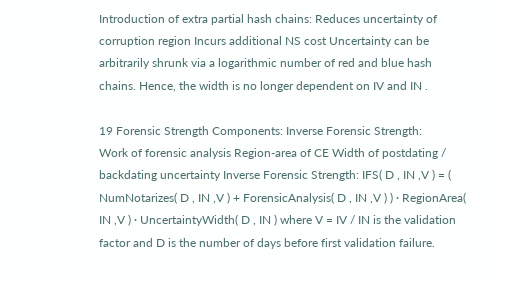Introduction of extra partial hash chains: Reduces uncertainty of corruption region Incurs additional NS cost Uncertainty can be arbitrarily shrunk via a logarithmic number of red and blue hash chains. Hence, the width is no longer dependent on IV and IN .

19 Forensic Strength Components: Inverse Forensic Strength:
Work of forensic analysis Region-area of CE Width of postdating / backdating uncertainty Inverse Forensic Strength: IFS( D , IN ,V ) = ( NumNotarizes( D , IN ,V ) + ForensicAnalysis( D , IN ,V ) ) · RegionArea( IN ,V ) · UncertaintyWidth( D , IN ) where V = IV / IN is the validation factor and D is the number of days before first validation failure.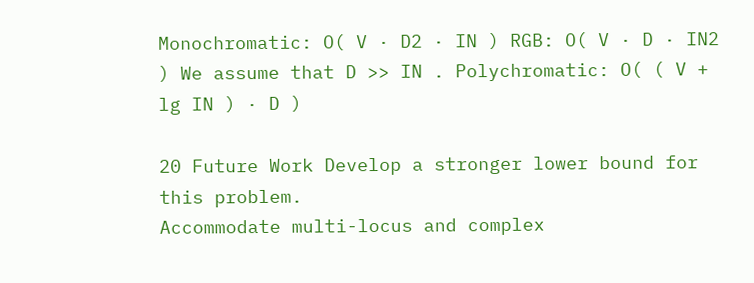Monochromatic: O( V · D2 · IN ) RGB: O( V · D · IN2 ) We assume that D >> IN . Polychromatic: O( ( V + lg IN ) · D )

20 Future Work Develop a stronger lower bound for this problem.
Accommodate multi-locus and complex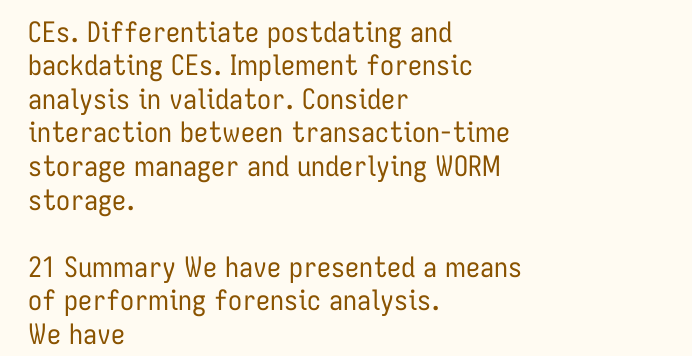CEs. Differentiate postdating and backdating CEs. Implement forensic analysis in validator. Consider interaction between transaction-time storage manager and underlying WORM storage.

21 Summary We have presented a means of performing forensic analysis.
We have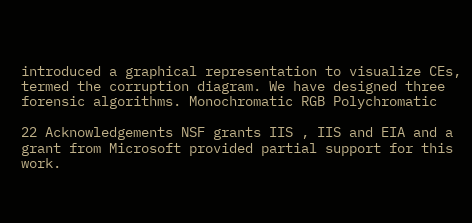introduced a graphical representation to visualize CEs, termed the corruption diagram. We have designed three forensic algorithms. Monochromatic RGB Polychromatic

22 Acknowledgements NSF grants IIS , IIS and EIA and a grant from Microsoft provided partial support for this work.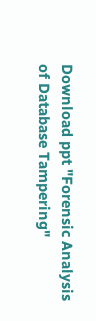Download ppt "Forensic Analysis of Database Tampering"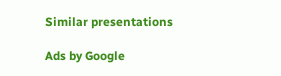Similar presentations

Ads by Google